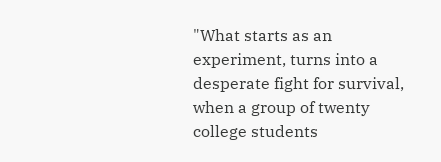"What starts as an experiment, turns into a desperate fight for survival, when a group of twenty college students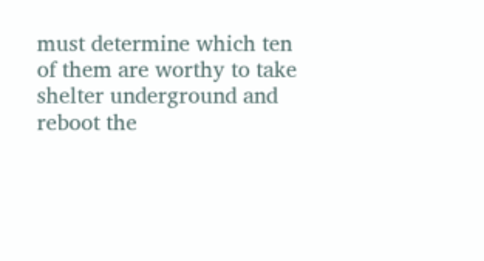must determine which ten of them are worthy to take shelter underground and reboot the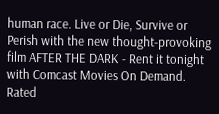human race. Live or Die, Survive or Perish with the new thought-provoking film AFTER THE DARK - Rent it tonight with Comcast Movies On Demand. Rated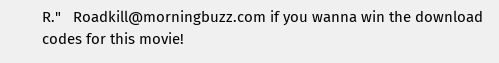R."   Roadkill@morningbuzz.com if you wanna win the download codes for this movie!